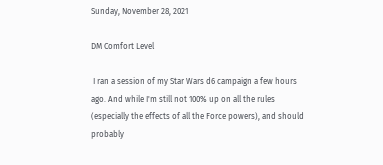Sunday, November 28, 2021

DM Comfort Level

 I ran a session of my Star Wars d6 campaign a few hours ago. And while I'm still not 100% up on all the rules (especially the effects of all the Force powers), and should probably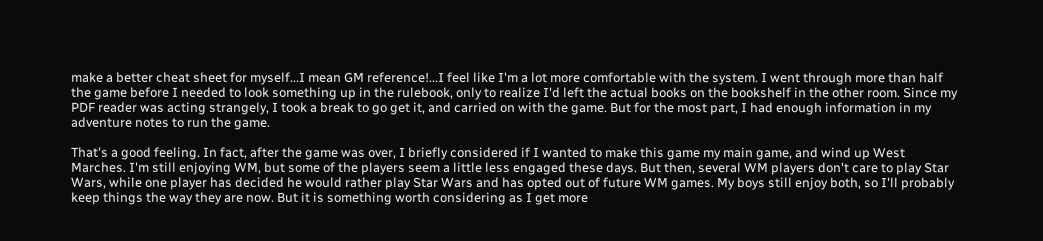make a better cheat sheet for myself...I mean GM reference!...I feel like I'm a lot more comfortable with the system. I went through more than half the game before I needed to look something up in the rulebook, only to realize I'd left the actual books on the bookshelf in the other room. Since my PDF reader was acting strangely, I took a break to go get it, and carried on with the game. But for the most part, I had enough information in my adventure notes to run the game.

That's a good feeling. In fact, after the game was over, I briefly considered if I wanted to make this game my main game, and wind up West Marches. I'm still enjoying WM, but some of the players seem a little less engaged these days. But then, several WM players don't care to play Star Wars, while one player has decided he would rather play Star Wars and has opted out of future WM games. My boys still enjoy both, so I'll probably keep things the way they are now. But it is something worth considering as I get more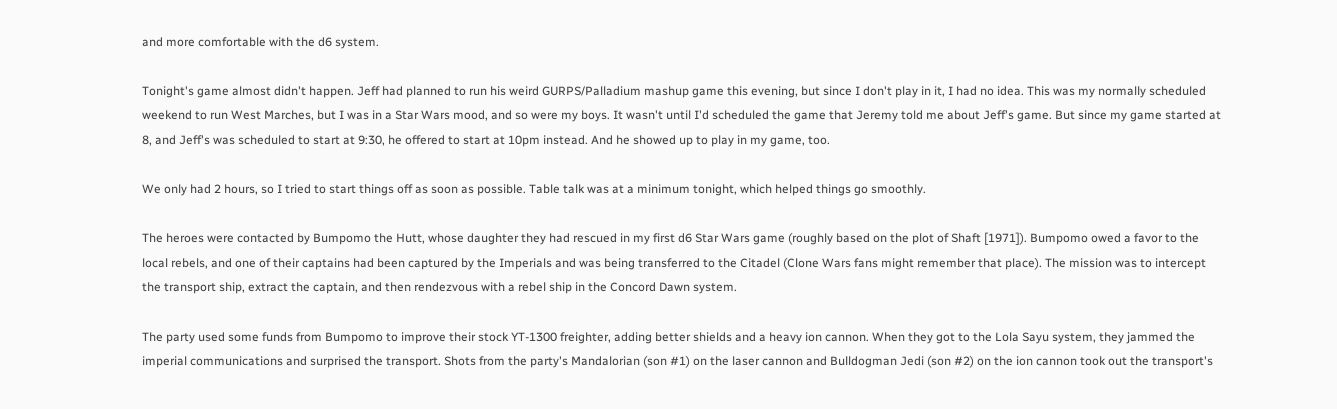and more comfortable with the d6 system.

Tonight's game almost didn't happen. Jeff had planned to run his weird GURPS/Palladium mashup game this evening, but since I don't play in it, I had no idea. This was my normally scheduled weekend to run West Marches, but I was in a Star Wars mood, and so were my boys. It wasn't until I'd scheduled the game that Jeremy told me about Jeff's game. But since my game started at 8, and Jeff's was scheduled to start at 9:30, he offered to start at 10pm instead. And he showed up to play in my game, too.

We only had 2 hours, so I tried to start things off as soon as possible. Table talk was at a minimum tonight, which helped things go smoothly.

The heroes were contacted by Bumpomo the Hutt, whose daughter they had rescued in my first d6 Star Wars game (roughly based on the plot of Shaft [1971]). Bumpomo owed a favor to the local rebels, and one of their captains had been captured by the Imperials and was being transferred to the Citadel (Clone Wars fans might remember that place). The mission was to intercept the transport ship, extract the captain, and then rendezvous with a rebel ship in the Concord Dawn system.

The party used some funds from Bumpomo to improve their stock YT-1300 freighter, adding better shields and a heavy ion cannon. When they got to the Lola Sayu system, they jammed the imperial communications and surprised the transport. Shots from the party's Mandalorian (son #1) on the laser cannon and Bulldogman Jedi (son #2) on the ion cannon took out the transport's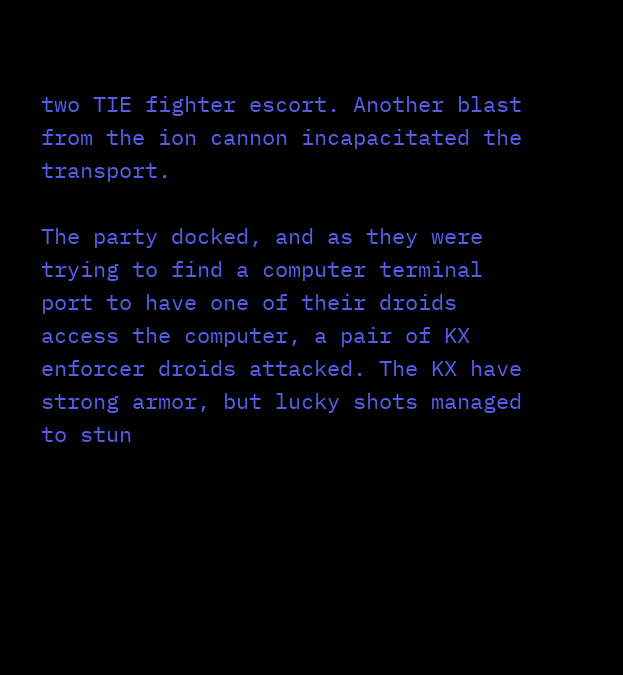two TIE fighter escort. Another blast from the ion cannon incapacitated the transport.

The party docked, and as they were trying to find a computer terminal port to have one of their droids access the computer, a pair of KX enforcer droids attacked. The KX have strong armor, but lucky shots managed to stun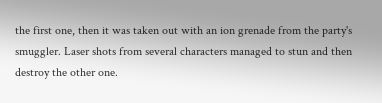the first one, then it was taken out with an ion grenade from the party's smuggler. Laser shots from several characters managed to stun and then destroy the other one.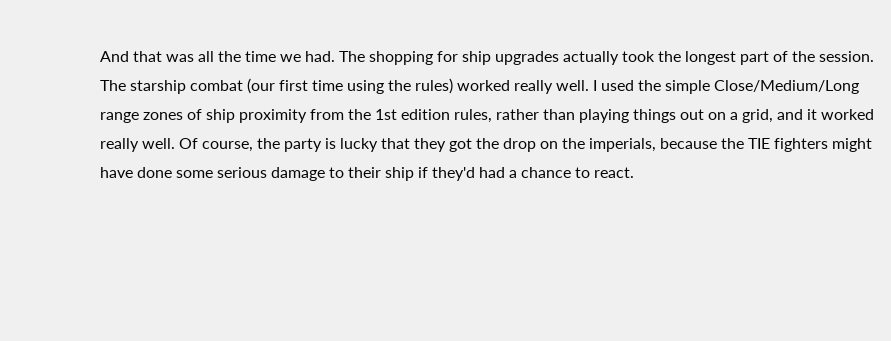And that was all the time we had. The shopping for ship upgrades actually took the longest part of the session. The starship combat (our first time using the rules) worked really well. I used the simple Close/Medium/Long range zones of ship proximity from the 1st edition rules, rather than playing things out on a grid, and it worked really well. Of course, the party is lucky that they got the drop on the imperials, because the TIE fighters might have done some serious damage to their ship if they'd had a chance to react.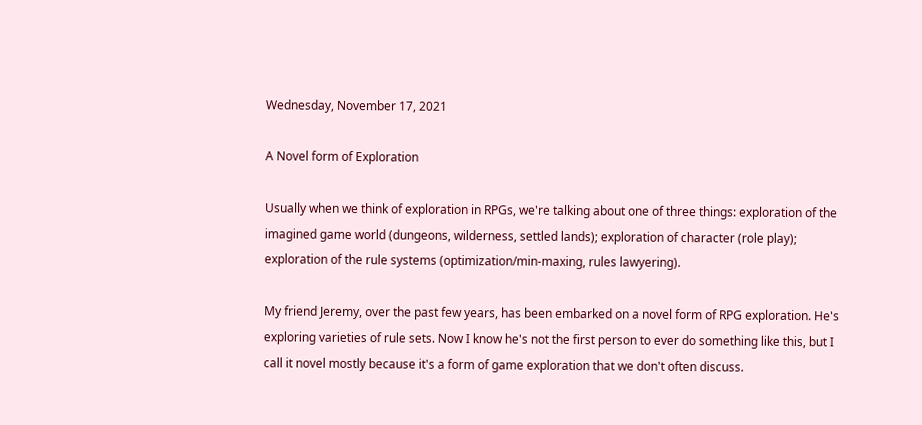Wednesday, November 17, 2021

A Novel form of Exploration

Usually when we think of exploration in RPGs, we're talking about one of three things: exploration of the imagined game world (dungeons, wilderness, settled lands); exploration of character (role play); exploration of the rule systems (optimization/min-maxing, rules lawyering).

My friend Jeremy, over the past few years, has been embarked on a novel form of RPG exploration. He's exploring varieties of rule sets. Now I know he's not the first person to ever do something like this, but I call it novel mostly because it's a form of game exploration that we don't often discuss.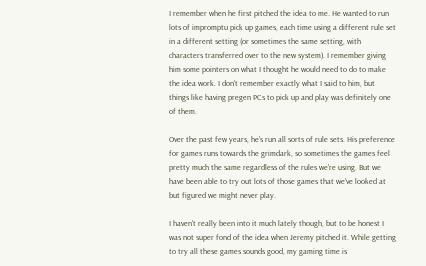I remember when he first pitched the idea to me. He wanted to run lots of impromptu pick up games, each time using a different rule set in a different setting (or sometimes the same setting, with characters transferred over to the new system). I remember giving him some pointers on what I thought he would need to do to make the idea work. I don't remember exactly what I said to him, but things like having pregen PCs to pick up and play was definitely one of them.

Over the past few years, he's run all sorts of rule sets. His preference for games runs towards the grimdark, so sometimes the games feel pretty much the same regardless of the rules we're using. But we have been able to try out lots of those games that we've looked at but figured we might never play.

I haven't really been into it much lately though, but to be honest I was not super fond of the idea when Jeremy pitched it. While getting to try all these games sounds good, my gaming time is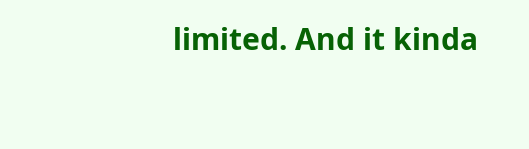limited. And it kinda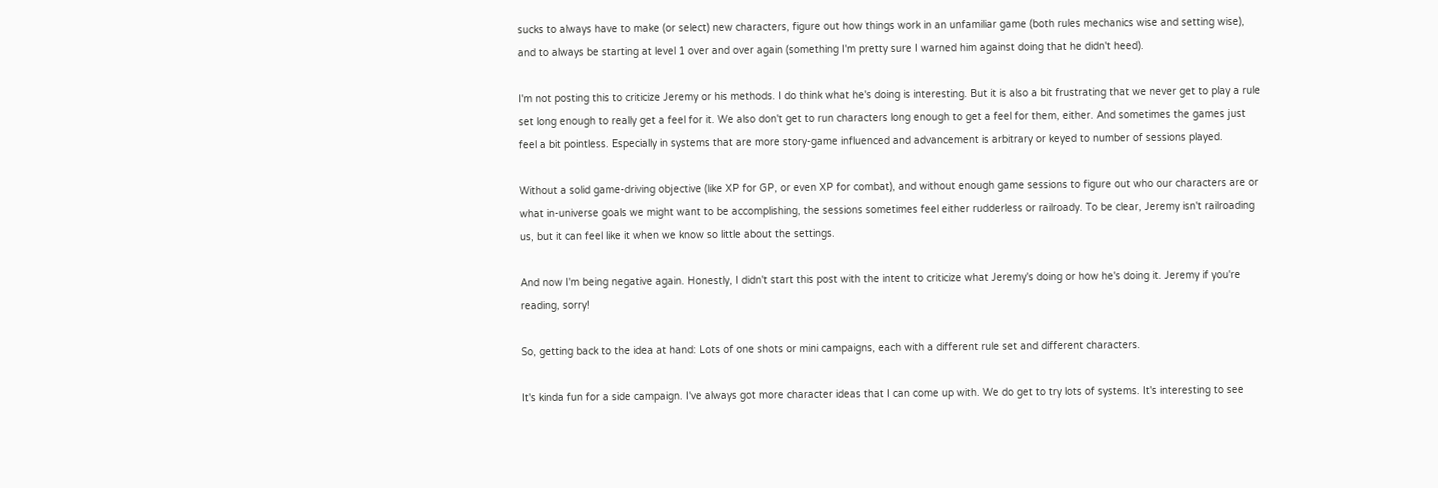sucks to always have to make (or select) new characters, figure out how things work in an unfamiliar game (both rules mechanics wise and setting wise), and to always be starting at level 1 over and over again (something I'm pretty sure I warned him against doing that he didn't heed).

I'm not posting this to criticize Jeremy or his methods. I do think what he's doing is interesting. But it is also a bit frustrating that we never get to play a rule set long enough to really get a feel for it. We also don't get to run characters long enough to get a feel for them, either. And sometimes the games just feel a bit pointless. Especially in systems that are more story-game influenced and advancement is arbitrary or keyed to number of sessions played.

Without a solid game-driving objective (like XP for GP, or even XP for combat), and without enough game sessions to figure out who our characters are or what in-universe goals we might want to be accomplishing, the sessions sometimes feel either rudderless or railroady. To be clear, Jeremy isn't railroading us, but it can feel like it when we know so little about the settings.

And now I'm being negative again. Honestly, I didn't start this post with the intent to criticize what Jeremy's doing or how he's doing it. Jeremy if you're reading, sorry!

So, getting back to the idea at hand: Lots of one shots or mini campaigns, each with a different rule set and different characters.

It's kinda fun for a side campaign. I've always got more character ideas that I can come up with. We do get to try lots of systems. It's interesting to see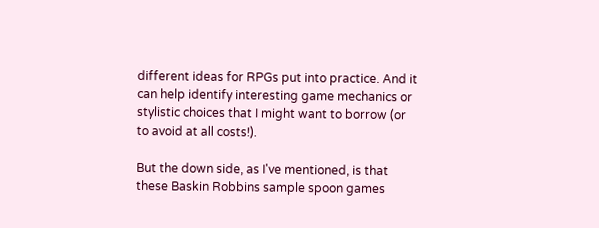different ideas for RPGs put into practice. And it can help identify interesting game mechanics or stylistic choices that I might want to borrow (or to avoid at all costs!).

But the down side, as I've mentioned, is that these Baskin Robbins sample spoon games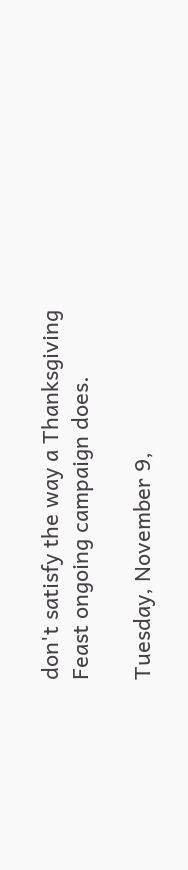don't satisfy the way a Thanksgiving Feast ongoing campaign does.

Tuesday, November 9,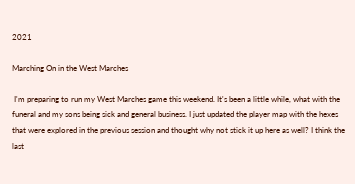2021

Marching On in the West Marches

 I'm preparing to run my West Marches game this weekend. It's been a little while, what with the funeral and my sons being sick and general business. I just updated the player map with the hexes that were explored in the previous session and thought why not stick it up here as well? I think the last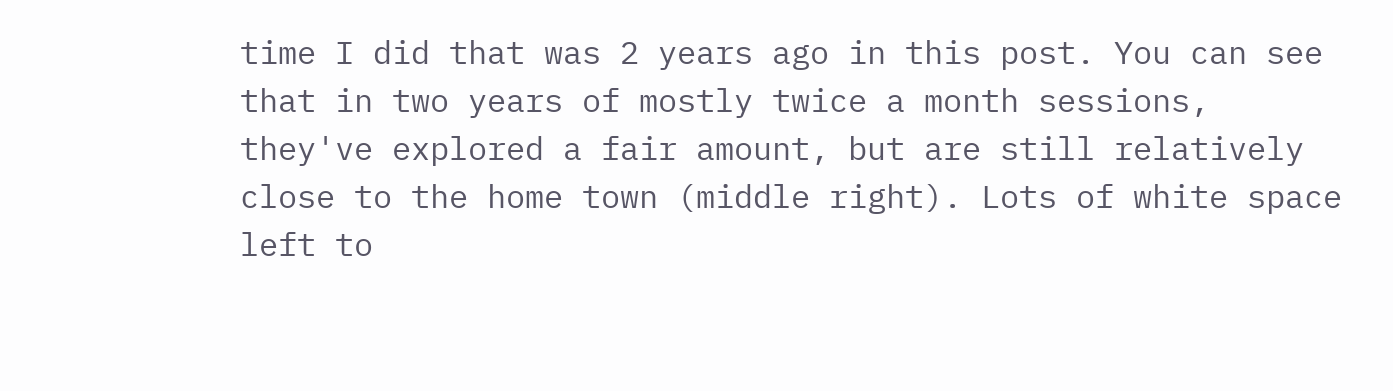time I did that was 2 years ago in this post. You can see that in two years of mostly twice a month sessions, they've explored a fair amount, but are still relatively close to the home town (middle right). Lots of white space left to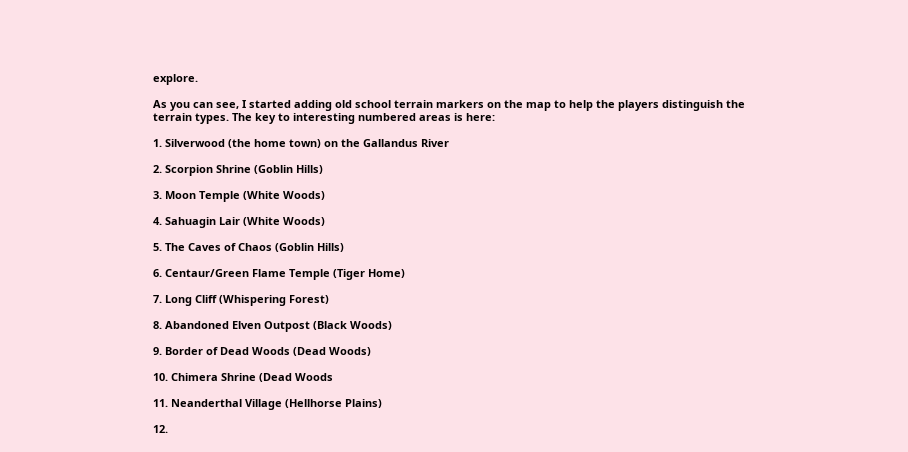explore.

As you can see, I started adding old school terrain markers on the map to help the players distinguish the terrain types. The key to interesting numbered areas is here:

1. Silverwood (the home town) on the Gallandus River

2. Scorpion Shrine (Goblin Hills)

3. Moon Temple (White Woods)

4. Sahuagin Lair (White Woods)

5. The Caves of Chaos (Goblin Hills)

6. Centaur/Green Flame Temple (Tiger Home)

7. Long Cliff (Whispering Forest)

8. Abandoned Elven Outpost (Black Woods)

9. Border of Dead Woods (Dead Woods)

10. Chimera Shrine (Dead Woods

11. Neanderthal Village (Hellhorse Plains)

12.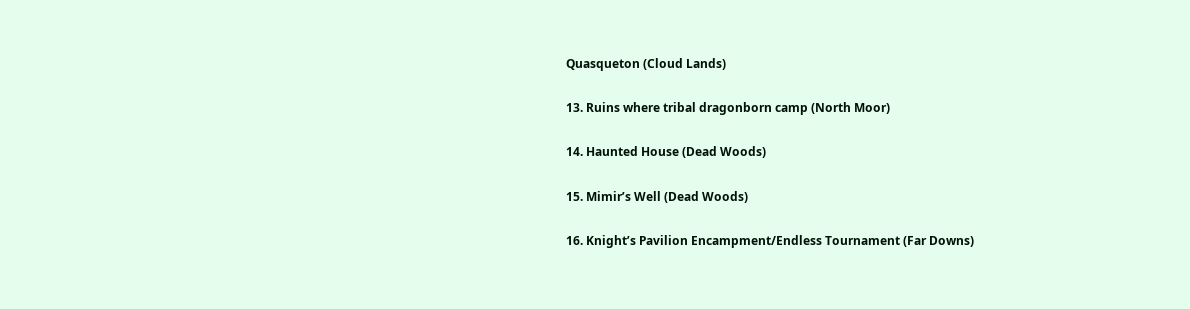Quasqueton (Cloud Lands)

13. Ruins where tribal dragonborn camp (North Moor)

14. Haunted House (Dead Woods)

15. Mimir’s Well (Dead Woods)

16. Knight’s Pavilion Encampment/Endless Tournament (Far Downs)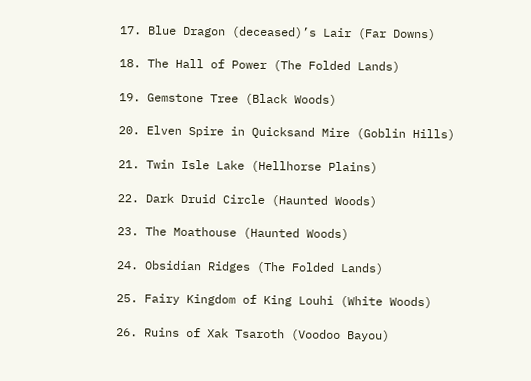17. Blue Dragon (deceased)’s Lair (Far Downs)

18. The Hall of Power (The Folded Lands)

19. Gemstone Tree (Black Woods)

20. Elven Spire in Quicksand Mire (Goblin Hills)

21. Twin Isle Lake (Hellhorse Plains)

22. Dark Druid Circle (Haunted Woods)

23. The Moathouse (Haunted Woods)

24. Obsidian Ridges (The Folded Lands)

25. Fairy Kingdom of King Louhi (White Woods)

26. Ruins of Xak Tsaroth (Voodoo Bayou)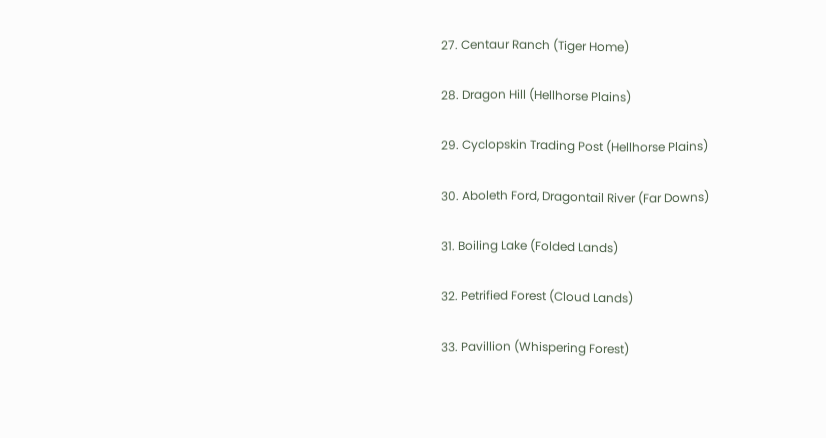27. Centaur Ranch (Tiger Home)

28. Dragon Hill (Hellhorse Plains)

29. Cyclopskin Trading Post (Hellhorse Plains)

30. Aboleth Ford, Dragontail River (Far Downs)

31. Boiling Lake (Folded Lands)

32. Petrified Forest (Cloud Lands)

33. Pavillion (Whispering Forest)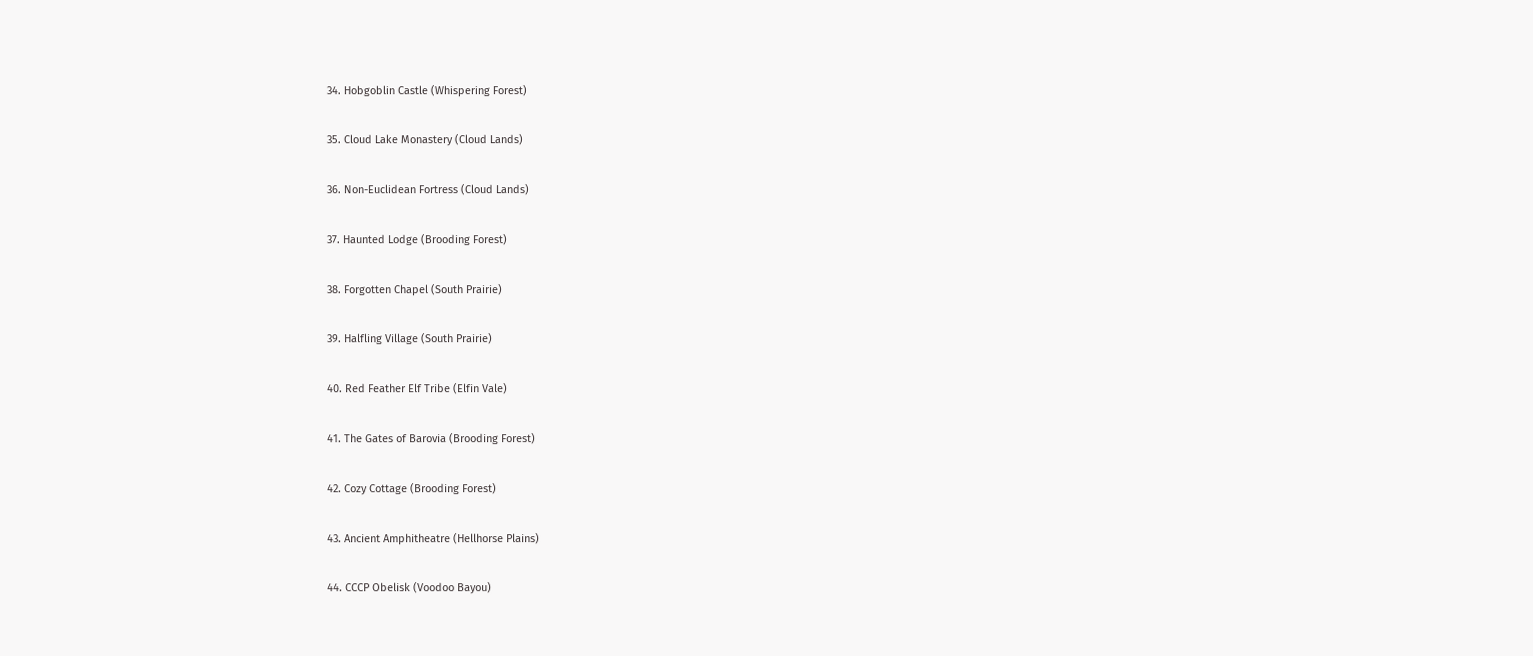34. Hobgoblin Castle (Whispering Forest)

35. Cloud Lake Monastery (Cloud Lands)

36. Non-Euclidean Fortress (Cloud Lands)

37. Haunted Lodge (Brooding Forest)

38. Forgotten Chapel (South Prairie)

39. Halfling Village (South Prairie)

40. Red Feather Elf Tribe (Elfin Vale)

41. The Gates of Barovia (Brooding Forest)

42. Cozy Cottage (Brooding Forest)

43. Ancient Amphitheatre (Hellhorse Plains)

44. CCCP Obelisk (Voodoo Bayou)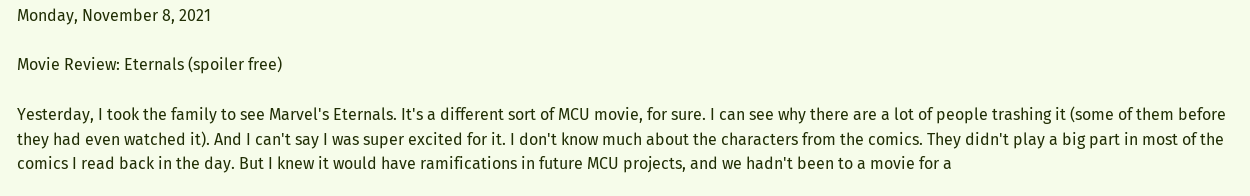Monday, November 8, 2021

Movie Review: Eternals (spoiler free)

Yesterday, I took the family to see Marvel's Eternals. It's a different sort of MCU movie, for sure. I can see why there are a lot of people trashing it (some of them before they had even watched it). And I can't say I was super excited for it. I don't know much about the characters from the comics. They didn't play a big part in most of the comics I read back in the day. But I knew it would have ramifications in future MCU projects, and we hadn't been to a movie for a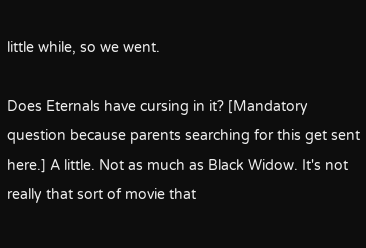little while, so we went.

Does Eternals have cursing in it? [Mandatory question because parents searching for this get sent here.] A little. Not as much as Black Widow. It's not really that sort of movie that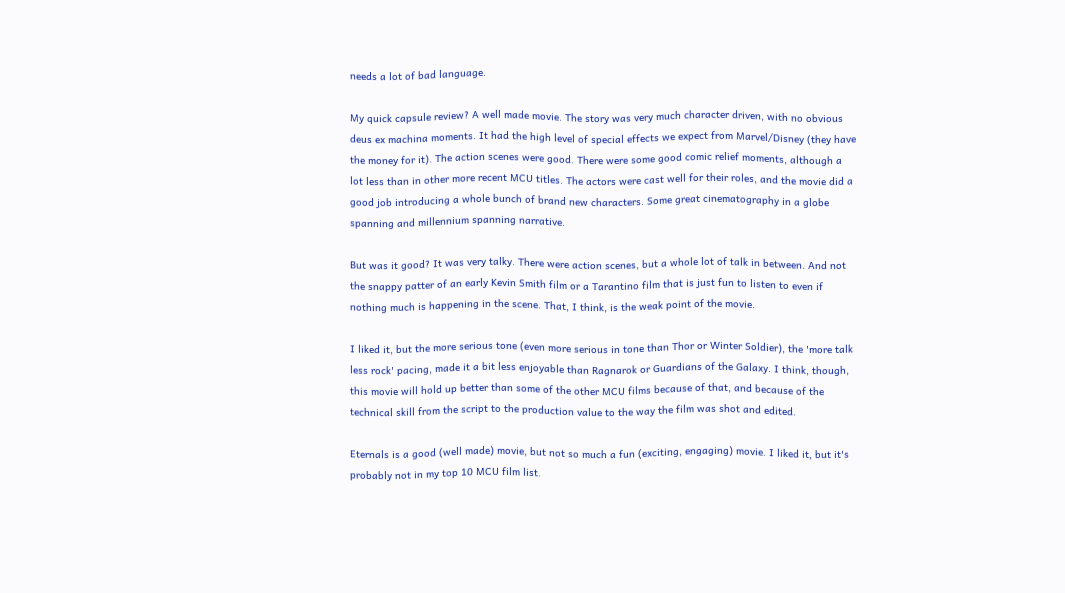needs a lot of bad language.

My quick capsule review? A well made movie. The story was very much character driven, with no obvious deus ex machina moments. It had the high level of special effects we expect from Marvel/Disney (they have the money for it). The action scenes were good. There were some good comic relief moments, although a lot less than in other more recent MCU titles. The actors were cast well for their roles, and the movie did a good job introducing a whole bunch of brand new characters. Some great cinematography in a globe spanning and millennium spanning narrative.

But was it good? It was very talky. There were action scenes, but a whole lot of talk in between. And not the snappy patter of an early Kevin Smith film or a Tarantino film that is just fun to listen to even if nothing much is happening in the scene. That, I think, is the weak point of the movie.

I liked it, but the more serious tone (even more serious in tone than Thor or Winter Soldier), the 'more talk less rock' pacing, made it a bit less enjoyable than Ragnarok or Guardians of the Galaxy. I think, though, this movie will hold up better than some of the other MCU films because of that, and because of the technical skill from the script to the production value to the way the film was shot and edited.

Eternals is a good (well made) movie, but not so much a fun (exciting, engaging) movie. I liked it, but it's probably not in my top 10 MCU film list.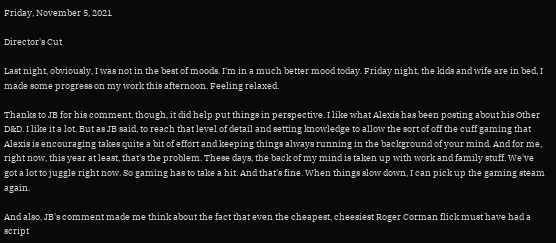Friday, November 5, 2021

Director's Cut

Last night, obviously, I was not in the best of moods. I'm in a much better mood today. Friday night, the kids and wife are in bed, I made some progress on my work this afternoon. Feeling relaxed.

Thanks to JB for his comment, though, it did help put things in perspective. I like what Alexis has been posting about his Other D&D. I like it a lot. But as JB said, to reach that level of detail and setting knowledge to allow the sort of off the cuff gaming that Alexis is encouraging takes quite a bit of effort and keeping things always running in the background of your mind. And for me, right now, this year at least, that's the problem. These days, the back of my mind is taken up with work and family stuff. We've got a lot to juggle right now. So gaming has to take a hit. And that's fine. When things slow down, I can pick up the gaming steam again.

And also, JB's comment made me think about the fact that even the cheapest, cheesiest Roger Corman flick must have had a script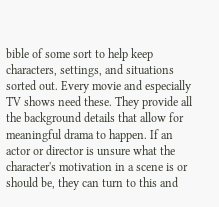bible of some sort to help keep characters, settings, and situations sorted out. Every movie and especially TV shows need these. They provide all the background details that allow for meaningful drama to happen. If an actor or director is unsure what the character's motivation in a scene is or should be, they can turn to this and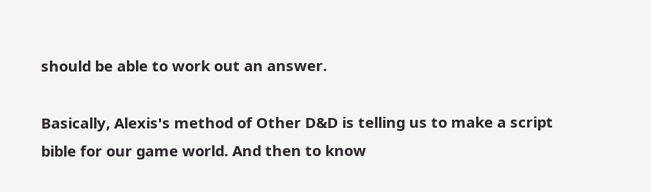should be able to work out an answer.

Basically, Alexis's method of Other D&D is telling us to make a script bible for our game world. And then to know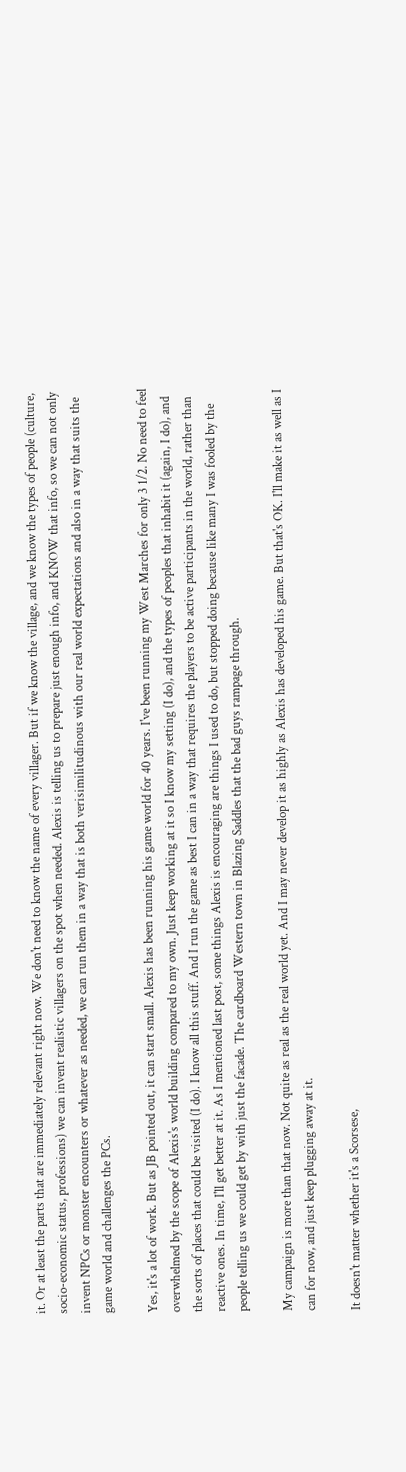it. Or at least the parts that are immediately relevant right now. We don't need to know the name of every villager. But if we know the village, and we know the types of people (culture, socio-economic status, professions) we can invent realistic villagers on the spot when needed. Alexis is telling us to prepare just enough info, and KNOW that info, so we can not only invent NPCs or monster encounters or whatever as needed, we can run them in a way that is both verisimilitudinous with our real world expectations and also in a way that suits the game world and challenges the PCs.

Yes, it's a lot of work. But as JB pointed out, it can start small. Alexis has been running his game world for 40 years. I've been running my West Marches for only 3 1/2. No need to feel overwhelmed by the scope of Alexis's world building compared to my own. Just keep working at it so I know my setting (I do), and the types of peoples that inhabit it (again, I do), and the sorts of places that could be visited (I do). I know all this stuff. And I run the game as best I can in a way that requires the players to be active participants in the world, rather than reactive ones. In time, I'll get better at it. As I mentioned last post, some things Alexis is encouraging are things I used to do, but stopped doing because like many I was fooled by the people telling us we could get by with just the facade. The cardboard Western town in Blazing Saddles that the bad guys rampage through.

My campaign is more than that now. Not quite as real as the real world yet. And I may never develop it as highly as Alexis has developed his game. But that's OK. I'll make it as well as I can for now, and just keep plugging away at it.

It doesn't matter whether it's a Scorsese,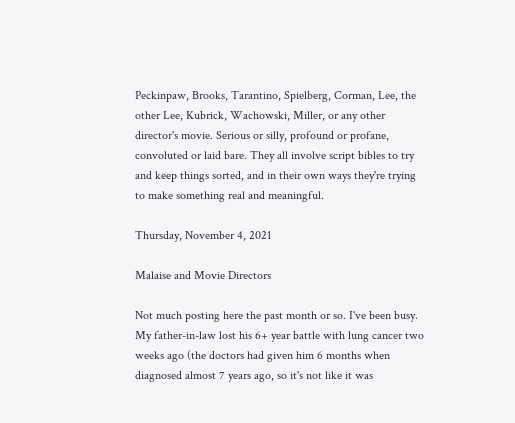Peckinpaw, Brooks, Tarantino, Spielberg, Corman, Lee, the other Lee, Kubrick, Wachowski, Miller, or any other director's movie. Serious or silly, profound or profane, convoluted or laid bare. They all involve script bibles to try and keep things sorted, and in their own ways they're trying to make something real and meaningful.

Thursday, November 4, 2021

Malaise and Movie Directors

Not much posting here the past month or so. I've been busy. My father-in-law lost his 6+ year battle with lung cancer two weeks ago (the doctors had given him 6 months when diagnosed almost 7 years ago, so it's not like it was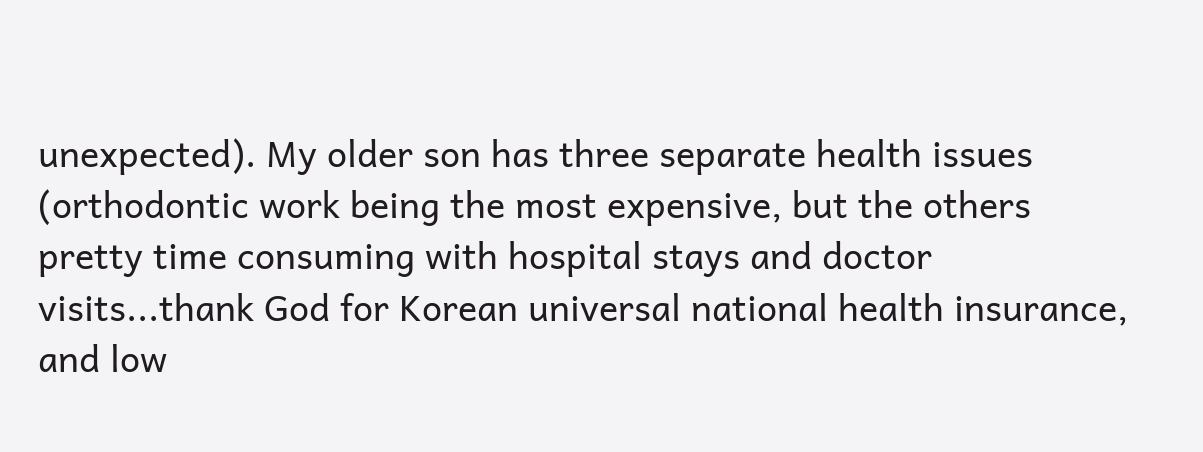unexpected). My older son has three separate health issues (orthodontic work being the most expensive, but the others pretty time consuming with hospital stays and doctor visits...thank God for Korean universal national health insurance, and low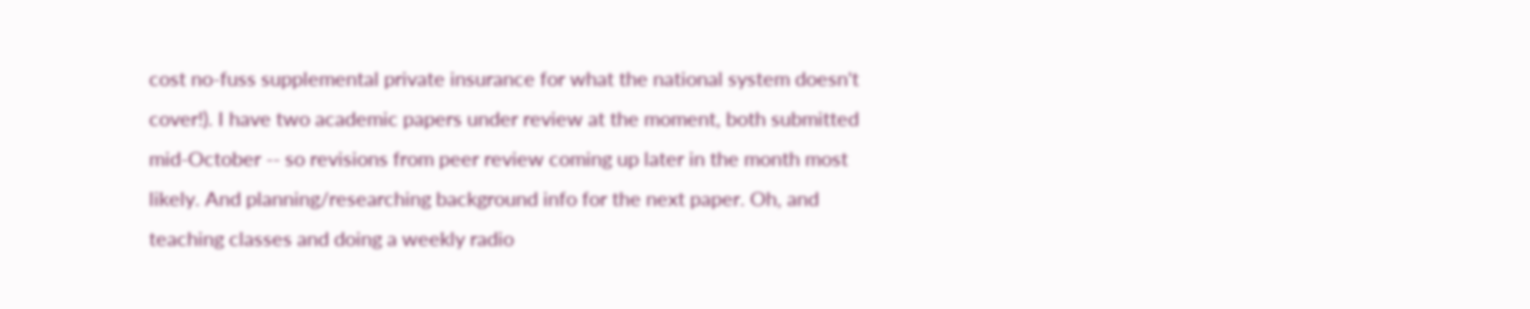cost no-fuss supplemental private insurance for what the national system doesn't cover!). I have two academic papers under review at the moment, both submitted mid-October -- so revisions from peer review coming up later in the month most likely. And planning/researching background info for the next paper. Oh, and teaching classes and doing a weekly radio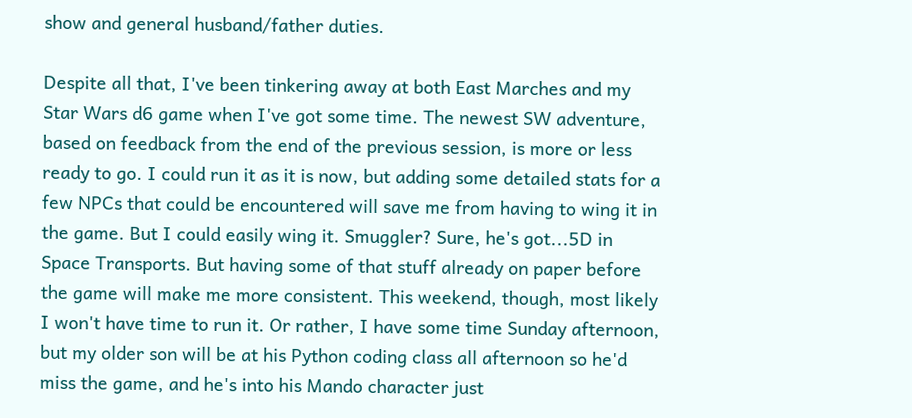show and general husband/father duties.

Despite all that, I've been tinkering away at both East Marches and my Star Wars d6 game when I've got some time. The newest SW adventure, based on feedback from the end of the previous session, is more or less ready to go. I could run it as it is now, but adding some detailed stats for a few NPCs that could be encountered will save me from having to wing it in the game. But I could easily wing it. Smuggler? Sure, he's got...5D in Space Transports. But having some of that stuff already on paper before the game will make me more consistent. This weekend, though, most likely I won't have time to run it. Or rather, I have some time Sunday afternoon, but my older son will be at his Python coding class all afternoon so he'd miss the game, and he's into his Mando character just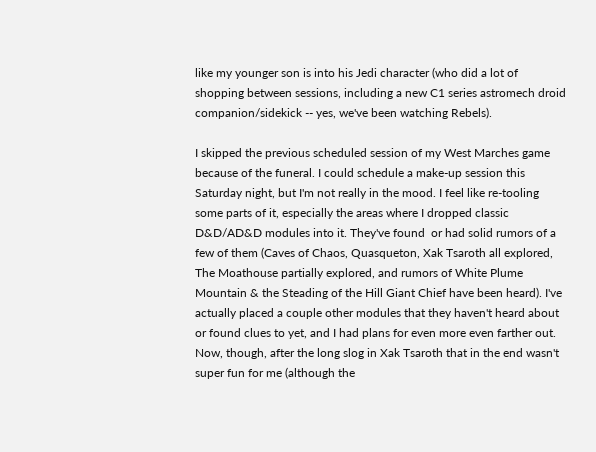like my younger son is into his Jedi character (who did a lot of shopping between sessions, including a new C1 series astromech droid companion/sidekick -- yes, we've been watching Rebels).

I skipped the previous scheduled session of my West Marches game because of the funeral. I could schedule a make-up session this Saturday night, but I'm not really in the mood. I feel like re-tooling some parts of it, especially the areas where I dropped classic D&D/AD&D modules into it. They've found  or had solid rumors of a few of them (Caves of Chaos, Quasqueton, Xak Tsaroth all explored, The Moathouse partially explored, and rumors of White Plume Mountain & the Steading of the Hill Giant Chief have been heard). I've actually placed a couple other modules that they haven't heard about or found clues to yet, and I had plans for even more even farther out. Now, though, after the long slog in Xak Tsaroth that in the end wasn't super fun for me (although the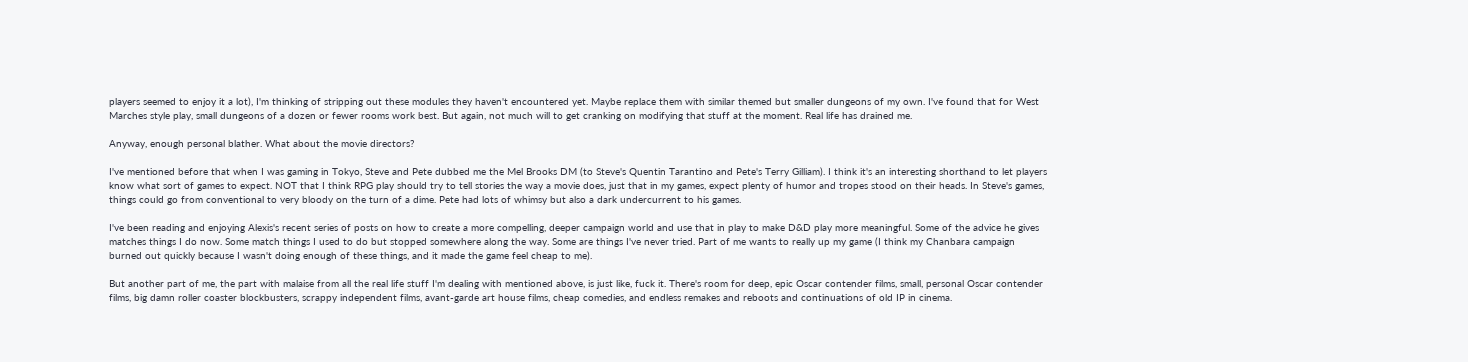players seemed to enjoy it a lot), I'm thinking of stripping out these modules they haven't encountered yet. Maybe replace them with similar themed but smaller dungeons of my own. I've found that for West Marches style play, small dungeons of a dozen or fewer rooms work best. But again, not much will to get cranking on modifying that stuff at the moment. Real life has drained me.

Anyway, enough personal blather. What about the movie directors?

I've mentioned before that when I was gaming in Tokyo, Steve and Pete dubbed me the Mel Brooks DM (to Steve's Quentin Tarantino and Pete's Terry Gilliam). I think it's an interesting shorthand to let players know what sort of games to expect. NOT that I think RPG play should try to tell stories the way a movie does, just that in my games, expect plenty of humor and tropes stood on their heads. In Steve's games, things could go from conventional to very bloody on the turn of a dime. Pete had lots of whimsy but also a dark undercurrent to his games.

I've been reading and enjoying Alexis's recent series of posts on how to create a more compelling, deeper campaign world and use that in play to make D&D play more meaningful. Some of the advice he gives matches things I do now. Some match things I used to do but stopped somewhere along the way. Some are things I've never tried. Part of me wants to really up my game (I think my Chanbara campaign burned out quickly because I wasn't doing enough of these things, and it made the game feel cheap to me).

But another part of me, the part with malaise from all the real life stuff I'm dealing with mentioned above, is just like, fuck it. There's room for deep, epic Oscar contender films, small, personal Oscar contender films, big damn roller coaster blockbusters, scrappy independent films, avant-garde art house films, cheap comedies, and endless remakes and reboots and continuations of old IP in cinema.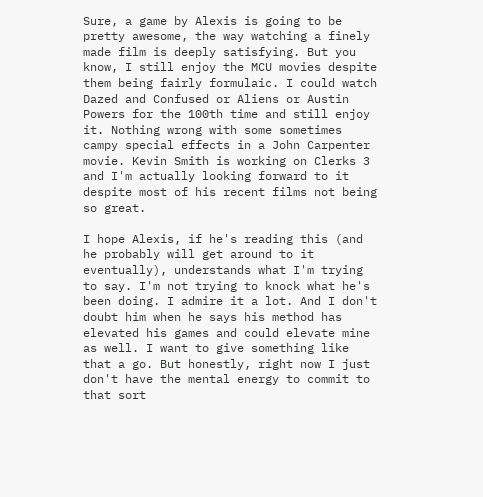Sure, a game by Alexis is going to be pretty awesome, the way watching a finely made film is deeply satisfying. But you know, I still enjoy the MCU movies despite them being fairly formulaic. I could watch Dazed and Confused or Aliens or Austin Powers for the 100th time and still enjoy it. Nothing wrong with some sometimes campy special effects in a John Carpenter movie. Kevin Smith is working on Clerks 3 and I'm actually looking forward to it despite most of his recent films not being so great.

I hope Alexis, if he's reading this (and he probably will get around to it eventually), understands what I'm trying to say. I'm not trying to knock what he's been doing. I admire it a lot. And I don't doubt him when he says his method has elevated his games and could elevate mine as well. I want to give something like that a go. But honestly, right now I just don't have the mental energy to commit to that sort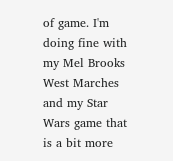of game. I'm doing fine with my Mel Brooks West Marches and my Star Wars game that is a bit more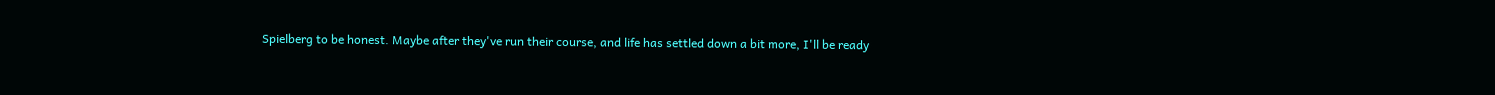Spielberg to be honest. Maybe after they've run their course, and life has settled down a bit more, I'll be ready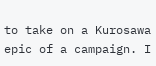to take on a Kurosawa epic of a campaign. I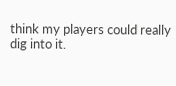think my players could really dig into it.